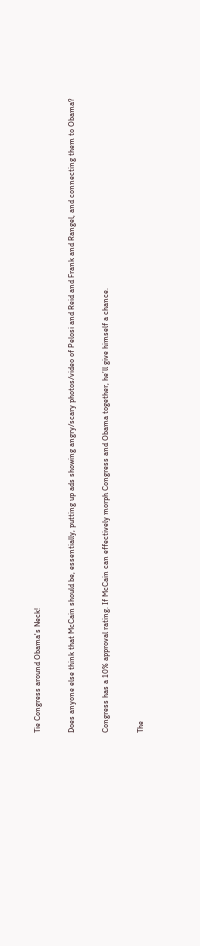Tie Congress around Obama's Neck!

Does anyone else think that McCain should be, essentially, putting up ads showing angry/scary photos/video of Pelosi and Reid and Frank and Rangel, and connecting them to Obama?

Congress has a 10% approval rating. If McCain can effectively morph Congress and Obama together, he’ll give himself a chance.

The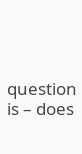question is – does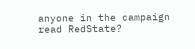anyone in the campaign read RedState?